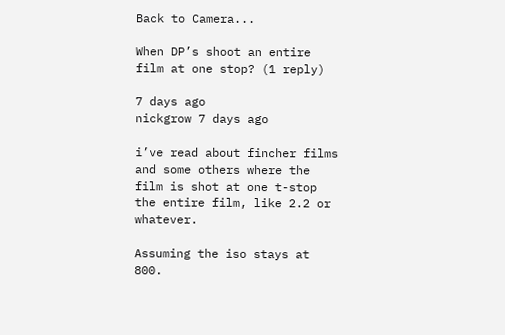Back to Camera...

When DP’s shoot an entire film at one stop? (1 reply)

7 days ago
nickgrow 7 days ago

i’ve read about fincher films and some others where the film is shot at one t-stop the entire film, like 2.2 or whatever.

Assuming the iso stays at 800.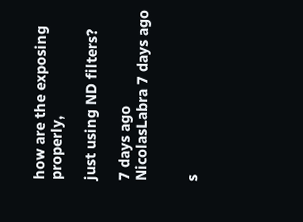how are the exposing properly,

just using ND filters?

7 days ago
NicolasLabra 7 days ago


s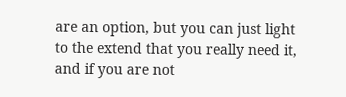are an option, but you can just light to the extend that you really need it, and if you are not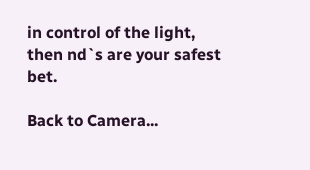in control of the light, then nd`s are your safest bet.

Back to Camera...